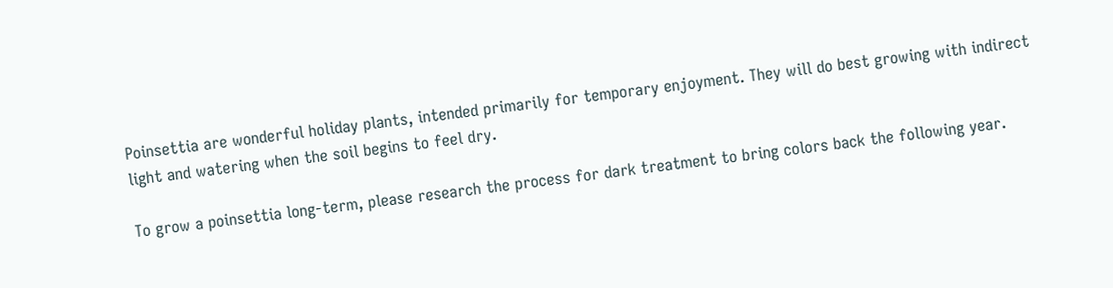Poinsettia are wonderful holiday plants, intended primarily for temporary enjoyment. They will do best growing with indirect light and watering when the soil begins to feel dry.

To grow a poinsettia long-term, please research the process for dark treatment to bring colors back the following year.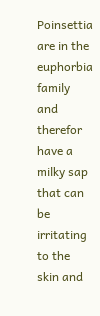Poinsettia are in the euphorbia family and therefor have a milky sap that can be irritating to the skin and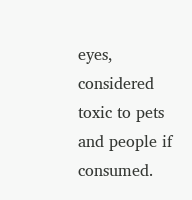eyes, considered toxic to pets and people if consumed.